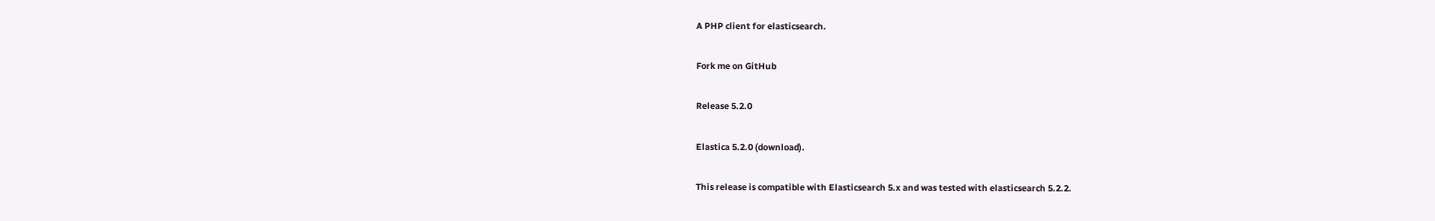A PHP client for elasticsearch.

Fork me on GitHub

Release 5.2.0

Elastica 5.2.0 (download).

This release is compatible with Elasticsearch 5.x and was tested with elasticsearch 5.2.2.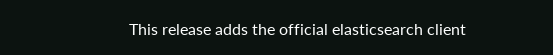This release adds the official elasticsearch client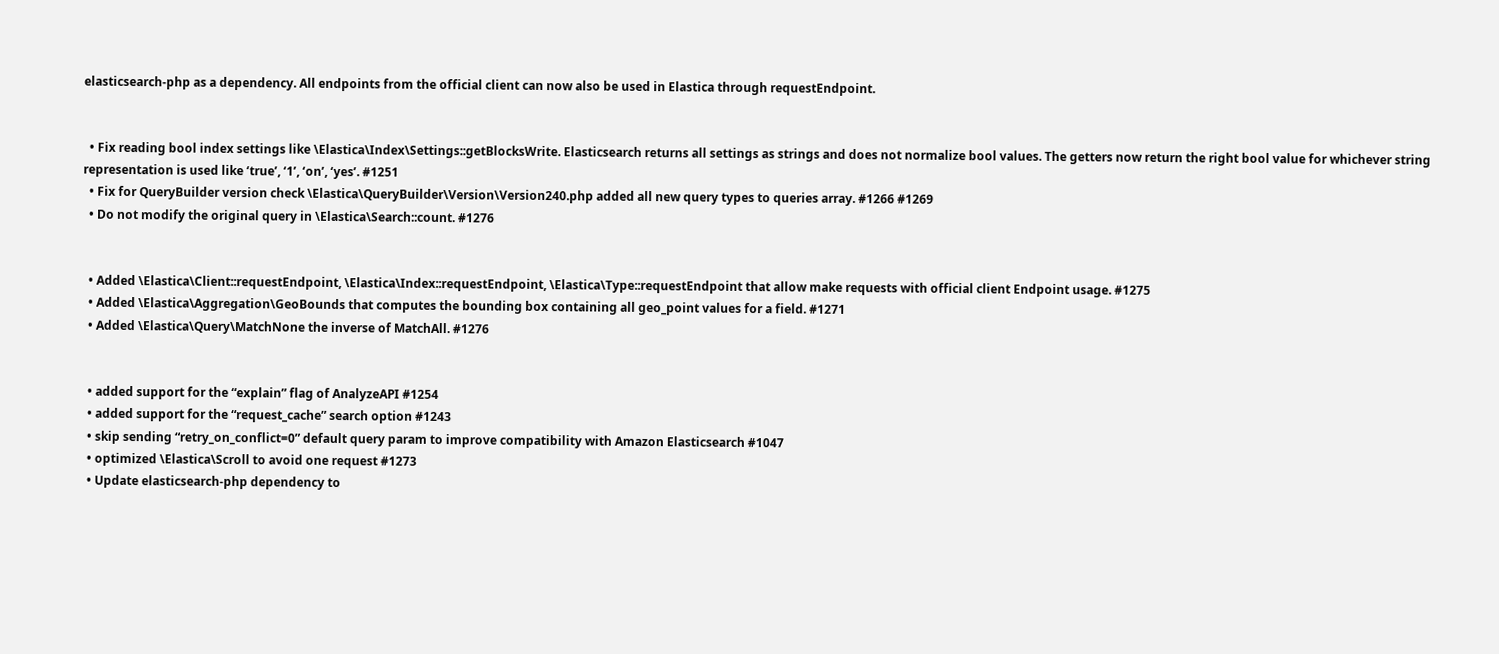elasticsearch-php as a dependency. All endpoints from the official client can now also be used in Elastica through requestEndpoint.


  • Fix reading bool index settings like \Elastica\Index\Settings::getBlocksWrite. Elasticsearch returns all settings as strings and does not normalize bool values. The getters now return the right bool value for whichever string representation is used like ‘true’, ‘1’, ‘on’, ‘yes’. #1251
  • Fix for QueryBuilder version check \Elastica\QueryBuilder\Version\Version240.php added all new query types to queries array. #1266 #1269
  • Do not modify the original query in \Elastica\Search::count. #1276


  • Added \Elastica\Client::requestEndpoint, \Elastica\Index::requestEndpoint, \Elastica\Type::requestEndpoint that allow make requests with official client Endpoint usage. #1275
  • Added \Elastica\Aggregation\GeoBounds that computes the bounding box containing all geo_point values for a field. #1271
  • Added \Elastica\Query\MatchNone the inverse of MatchAll. #1276


  • added support for the “explain” flag of AnalyzeAPI #1254
  • added support for the “request_cache” search option #1243
  • skip sending “retry_on_conflict=0” default query param to improve compatibility with Amazon Elasticsearch #1047
  • optimized \Elastica\Scroll to avoid one request #1273
  • Update elasticsearch-php dependency to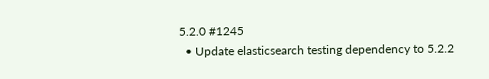5.2.0 #1245
  • Update elasticsearch testing dependency to 5.2.2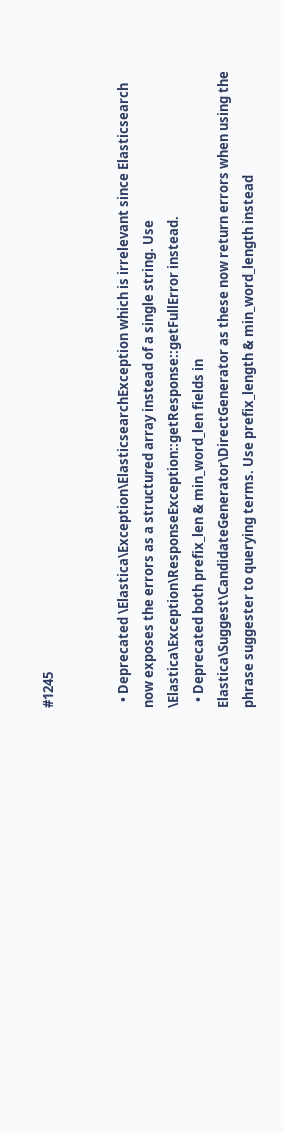#1245


  • Deprecated \Elastica\Exception\ElasticsearchException which is irrelevant since Elasticsearch now exposes the errors as a structured array instead of a single string. Use \Elastica\Exception\ResponseException::getResponse::getFullError instead.
  • Deprecated both prefix_len & min_word_len fields in Elastica\Suggest\CandidateGenerator\DirectGenerator as these now return errors when using the phrase suggester to querying terms. Use prefix_length & min_word_length instead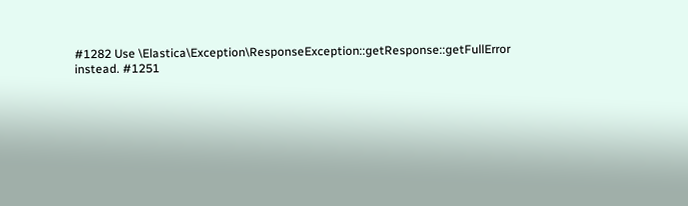#1282 Use \Elastica\Exception\ResponseException::getResponse::getFullError instead. #1251